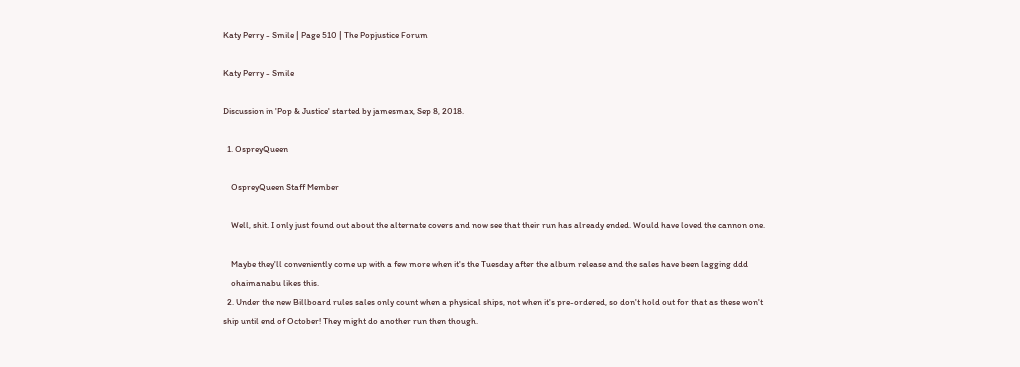Katy Perry - Smile | Page 510 | The Popjustice Forum

Katy Perry - Smile

Discussion in 'Pop & Justice' started by jamesmax, Sep 8, 2018.

  1. OspreyQueen

    OspreyQueen Staff Member

    Well, shit. I only just found out about the alternate covers and now see that their run has already ended. Would have loved the cannon one.

    Maybe they'll conveniently come up with a few more when it's the Tuesday after the album release and the sales have been lagging ddd
    ohaimanabu likes this.
  2. Under the new Billboard rules sales only count when a physical ships, not when it's pre-ordered, so don't hold out for that as these won't ship until end of October! They might do another run then though.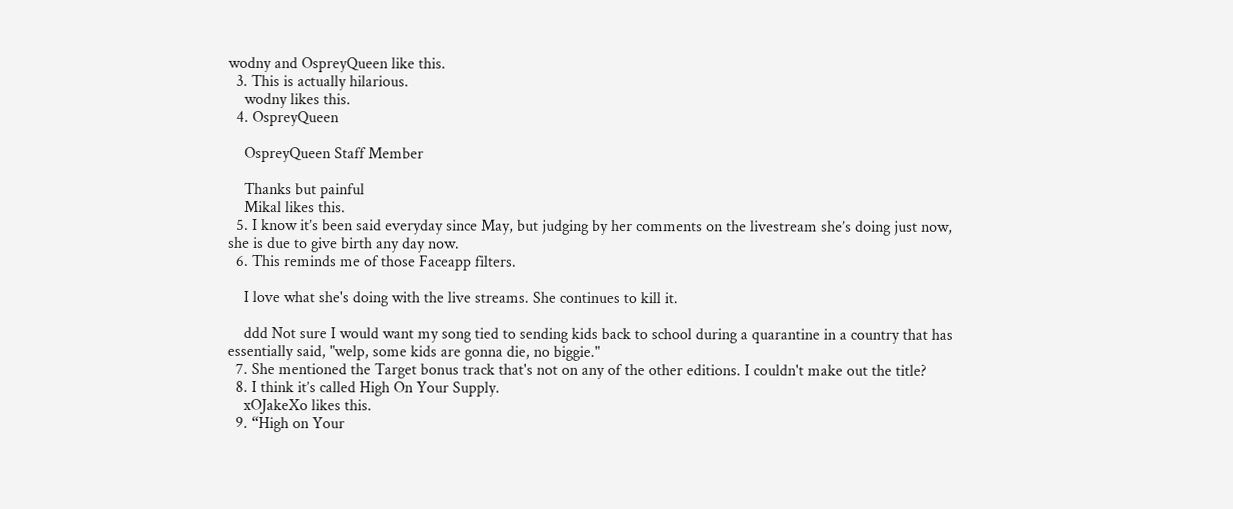wodny and OspreyQueen like this.
  3. This is actually hilarious.
    wodny likes this.
  4. OspreyQueen

    OspreyQueen Staff Member

    Thanks but painful
    Mikal likes this.
  5. I know it’s been said everyday since May, but judging by her comments on the livestream she’s doing just now, she is due to give birth any day now.
  6. This reminds me of those Faceapp filters.

    I love what she's doing with the live streams. She continues to kill it.

    ddd Not sure I would want my song tied to sending kids back to school during a quarantine in a country that has essentially said, "welp, some kids are gonna die, no biggie."
  7. She mentioned the Target bonus track that's not on any of the other editions. I couldn't make out the title?
  8. I think it’s called High On Your Supply.
    xOJakeXo likes this.
  9. “High on Your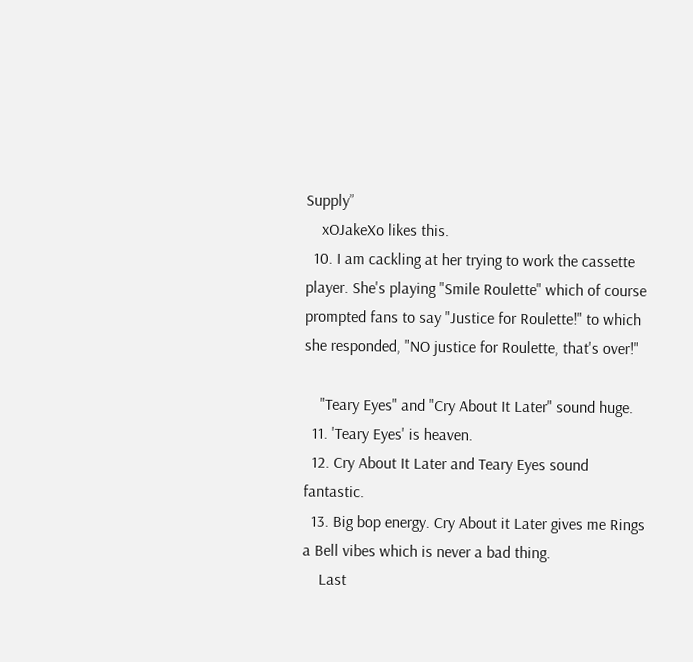Supply”
    xOJakeXo likes this.
  10. I am cackling at her trying to work the cassette player. She's playing "Smile Roulette" which of course prompted fans to say "Justice for Roulette!" to which she responded, "NO justice for Roulette, that's over!"

    "Teary Eyes" and "Cry About It Later" sound huge.
  11. 'Teary Eyes' is heaven.
  12. Cry About It Later and Teary Eyes sound fantastic.
  13. Big bop energy. Cry About it Later gives me Rings a Bell vibes which is never a bad thing.
    Last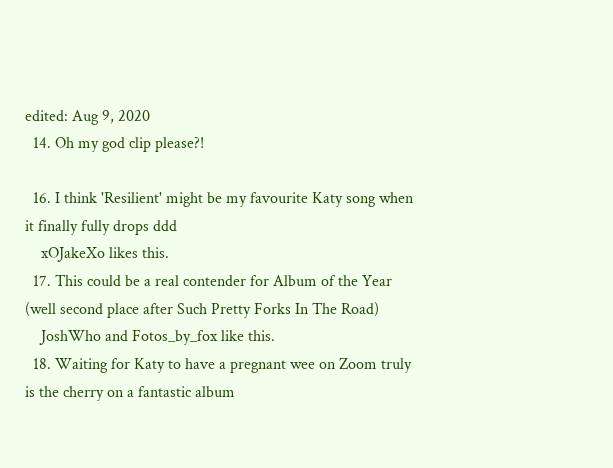edited: Aug 9, 2020
  14. Oh my god clip please?!

  16. I think 'Resilient' might be my favourite Katy song when it finally fully drops ddd
    xOJakeXo likes this.
  17. This could be a real contender for Album of the Year (well second place after Such Pretty Forks In The Road)
    JoshWho and Fotos_by_fox like this.
  18. Waiting for Katy to have a pregnant wee on Zoom truly is the cherry on a fantastic album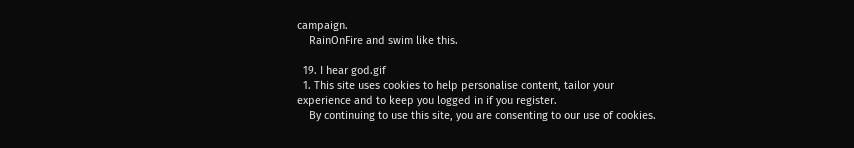campaign.
    RainOnFire and swim like this.

  19. I hear god.gif
  1. This site uses cookies to help personalise content, tailor your experience and to keep you logged in if you register.
    By continuing to use this site, you are consenting to our use of cookies.